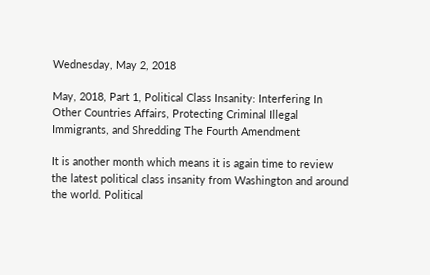Wednesday, May 2, 2018

May, 2018, Part 1, Political Class Insanity: Interfering In Other Countries Affairs, Protecting Criminal Illegal Immigrants, and Shredding The Fourth Amendment

It is another month which means it is again time to review the latest political class insanity from Washington and around the world. Political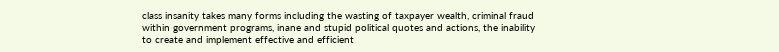class insanity takes many forms including the wasting of taxpayer wealth, criminal fraud within government programs, inane and stupid political quotes and actions, the inability to create and implement effective and efficient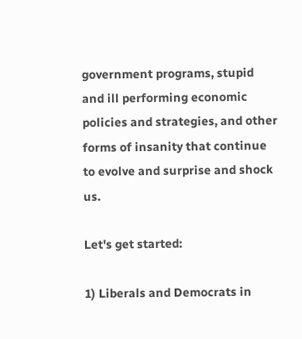government programs, stupid and ill performing economic policies and strategies, and other forms of insanity that continue to evolve and surprise and shock us.

Let's get started:

1) Liberals and Democrats in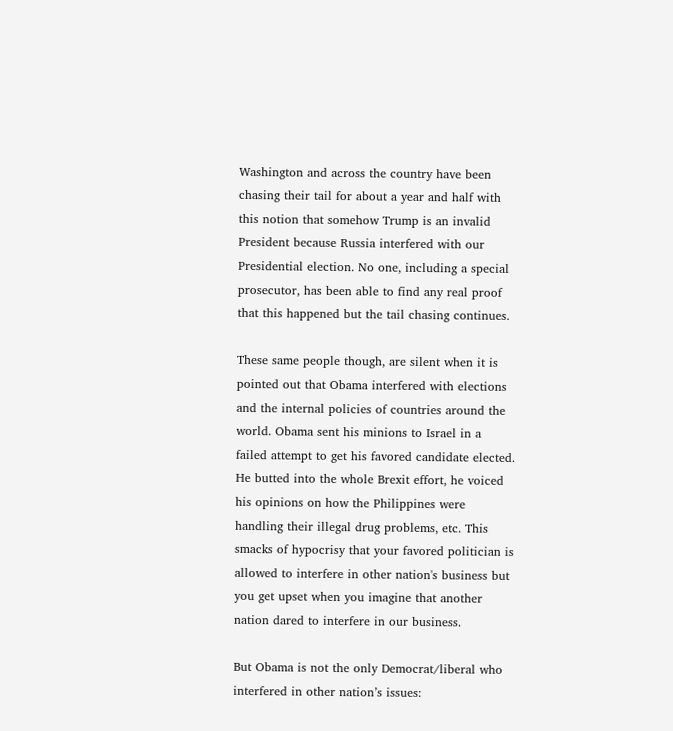Washington and across the country have been chasing their tail for about a year and half with this notion that somehow Trump is an invalid President because Russia interfered with our Presidential election. No one, including a special prosecutor, has been able to find any real proof that this happened but the tail chasing continues.

These same people though, are silent when it is pointed out that Obama interfered with elections and the internal policies of countries around the world. Obama sent his minions to Israel in a failed attempt to get his favored candidate elected. He butted into the whole Brexit effort, he voiced his opinions on how the Philippines were handling their illegal drug problems, etc. This smacks of hypocrisy that your favored politician is allowed to interfere in other nation's business but you get upset when you imagine that another nation dared to interfere in our business.

But Obama is not the only Democrat/liberal who interfered in other nation’s issues: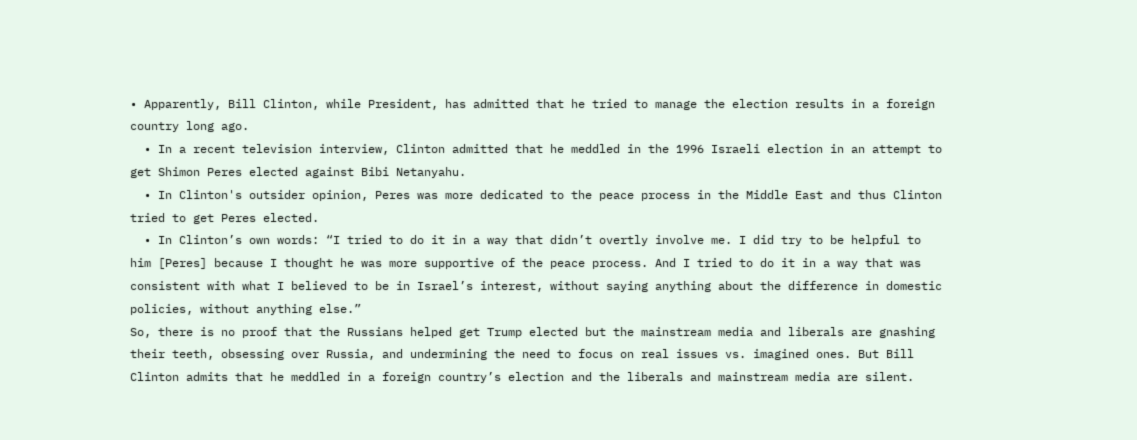• Apparently, Bill Clinton, while President, has admitted that he tried to manage the election results in a foreign country long ago.
  • In a recent television interview, Clinton admitted that he meddled in the 1996 Israeli election in an attempt to get Shimon Peres elected against Bibi Netanyahu.
  • In Clinton's outsider opinion, Peres was more dedicated to the peace process in the Middle East and thus Clinton tried to get Peres elected.
  • In Clinton’s own words: “I tried to do it in a way that didn’t overtly involve me. I did try to be helpful to him [Peres] because I thought he was more supportive of the peace process. And I tried to do it in a way that was consistent with what I believed to be in Israel’s interest, without saying anything about the difference in domestic policies, without anything else.”
So, there is no proof that the Russians helped get Trump elected but the mainstream media and liberals are gnashing their teeth, obsessing over Russia, and undermining the need to focus on real issues vs. imagined ones. But Bill Clinton admits that he meddled in a foreign country’s election and the liberals and mainstream media are silent.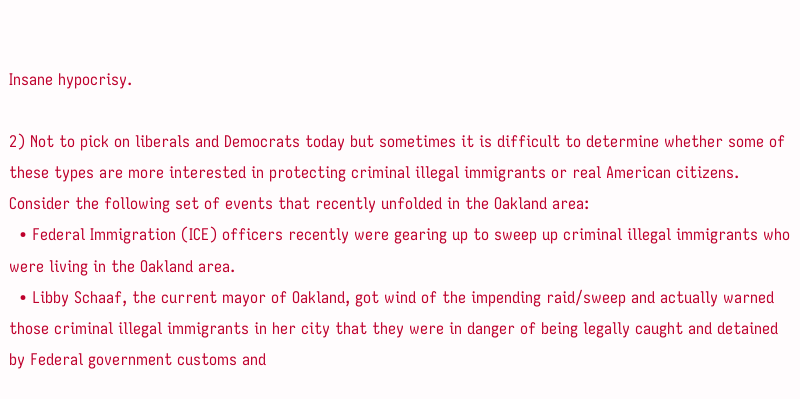Insane hypocrisy.

2) Not to pick on liberals and Democrats today but sometimes it is difficult to determine whether some of these types are more interested in protecting criminal illegal immigrants or real American citizens. Consider the following set of events that recently unfolded in the Oakland area:
  • Federal Immigration (ICE) officers recently were gearing up to sweep up criminal illegal immigrants who were living in the Oakland area.
  • Libby Schaaf, the current mayor of Oakland, got wind of the impending raid/sweep and actually warned those criminal illegal immigrants in her city that they were in danger of being legally caught and detained by Federal government customs and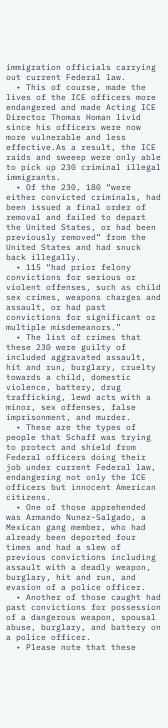immigration officials carrying out current Federal law.
  • This of course, made the lives of the ICE officers more endangered and made Acting ICE Director Thomas Homan livid since his officers were now more vulnerable and less effective.As a result, the ICE raids and sweeep were only able to pick up 230 criminal illegal immigrants.
  • Of the 230, 180 “were either convicted criminals, had been issued a final order of removal and failed to depart the United States, or had been previously removed” from the United States and had snuck back illegally.
  • 115 “had prior felony convictions for serious or violent offenses, such as child sex crimes, weapons charges and assault, or had past convictions for significant or multiple misdemeanors.”
  • The list of crimes that these 230 were guilty of included aggravated assault, hit and run, burglary, cruelty towards a child, domestic violence, battery, drug trafficking, lewd acts with a minor, sex offenses, false imprisonment, and murder.
  • These are the types of people that Schaff was trying to protect and shield from Federal officers doing their job under current Federal law, endangering not only the ICE officers but innocent American citizens.
  • One of those apprehended was Armando Nunez-Salgado, a Mexican gang member, who had already been deported four times and had a slew of previous convictions including assault with a deadly weapon, burglary, hit and run, and evasion of a police officer.
  • Another of those caught had past convictions for possession of a dangerous weapon, spousal abuse, burglary, and battery on a police officer.
  • Please note that these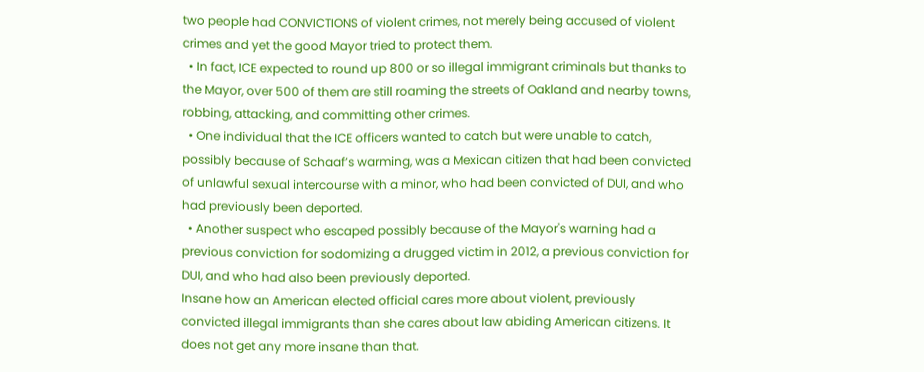two people had CONVICTIONS of violent crimes, not merely being accused of violent crimes and yet the good Mayor tried to protect them.
  • In fact, ICE expected to round up 800 or so illegal immigrant criminals but thanks to the Mayor, over 500 of them are still roaming the streets of Oakland and nearby towns, robbing, attacking, and committing other crimes.
  • One individual that the ICE officers wanted to catch but were unable to catch, possibly because of Schaaf’s warming, was a Mexican citizen that had been convicted of unlawful sexual intercourse with a minor, who had been convicted of DUI, and who had previously been deported.
  • Another suspect who escaped possibly because of the Mayor's warning had a previous conviction for sodomizing a drugged victim in 2012, a previous conviction for DUI, and who had also been previously deported.
Insane how an American elected official cares more about violent, previously convicted illegal immigrants than she cares about law abiding American citizens. It does not get any more insane than that.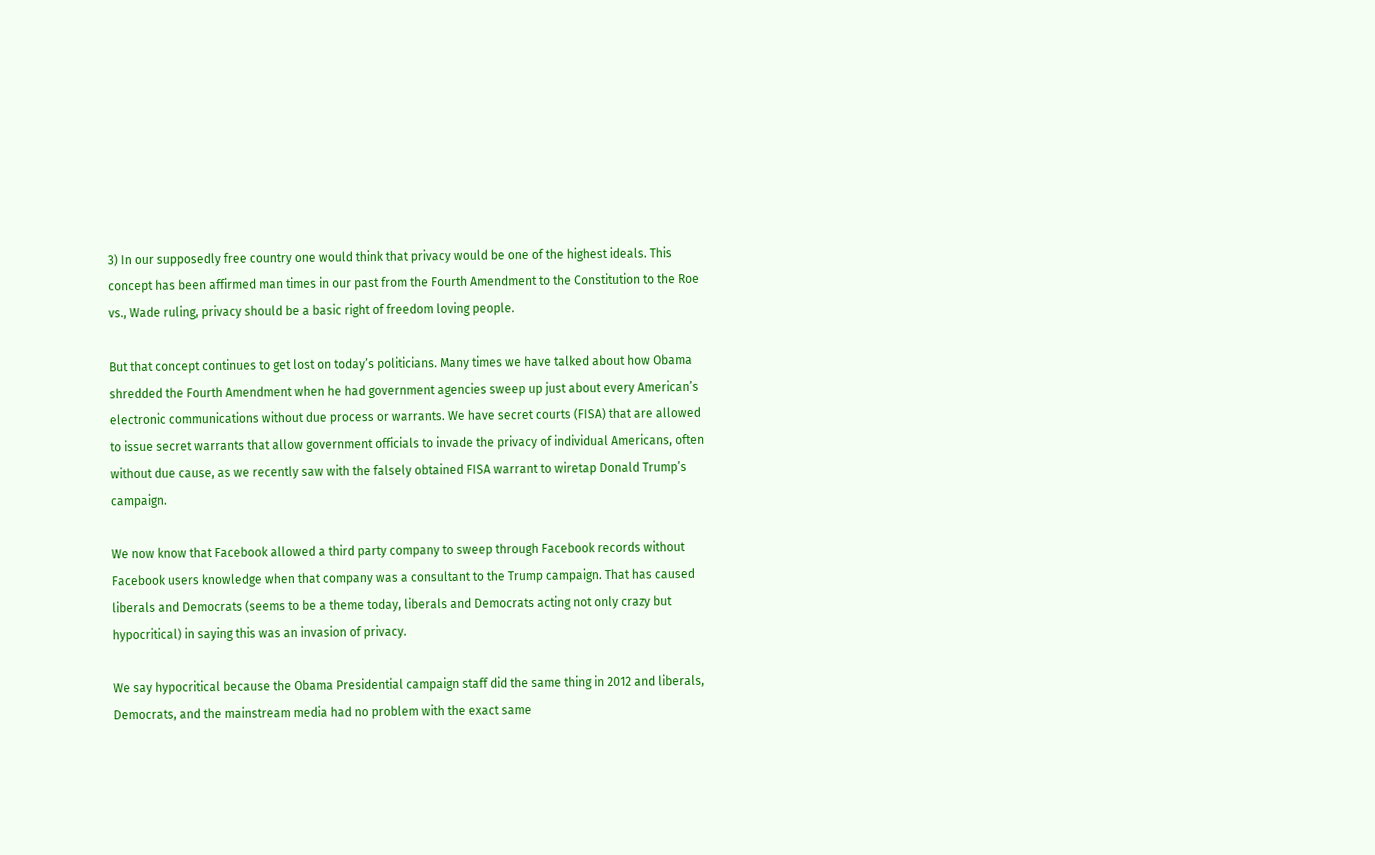3) In our supposedly free country one would think that privacy would be one of the highest ideals. This concept has been affirmed man times in our past from the Fourth Amendment to the Constitution to the Roe vs., Wade ruling, privacy should be a basic right of freedom loving people.

But that concept continues to get lost on today’s politicians. Many times we have talked about how Obama shredded the Fourth Amendment when he had government agencies sweep up just about every American’s electronic communications without due process or warrants. We have secret courts (FISA) that are allowed to issue secret warrants that allow government officials to invade the privacy of individual Americans, often without due cause, as we recently saw with the falsely obtained FISA warrant to wiretap Donald Trump’s campaign.

We now know that Facebook allowed a third party company to sweep through Facebook records without Facebook users knowledge when that company was a consultant to the Trump campaign. That has caused liberals and Democrats (seems to be a theme today, liberals and Democrats acting not only crazy but hypocritical) in saying this was an invasion of privacy.

We say hypocritical because the Obama Presidential campaign staff did the same thing in 2012 and liberals, Democrats, and the mainstream media had no problem with the exact same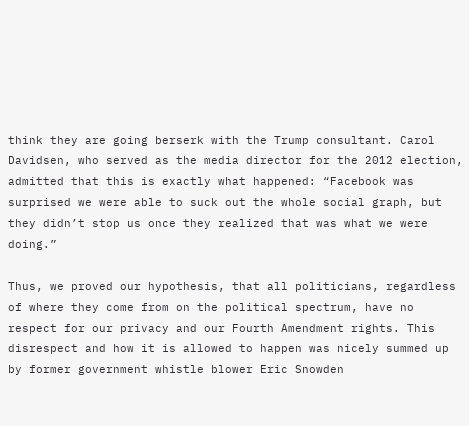think they are going berserk with the Trump consultant. Carol Davidsen, who served as the media director for the 2012 election, admitted that this is exactly what happened: “Facebook was surprised we were able to suck out the whole social graph, but they didn’t stop us once they realized that was what we were doing.”

Thus, we proved our hypothesis, that all politicians, regardless of where they come from on the political spectrum, have no respect for our privacy and our Fourth Amendment rights. This disrespect and how it is allowed to happen was nicely summed up by former government whistle blower Eric Snowden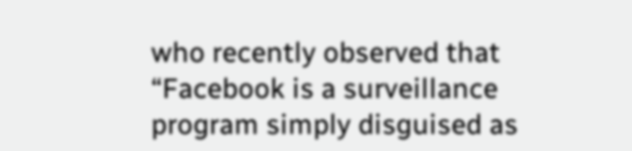who recently observed that “Facebook is a surveillance program simply disguised as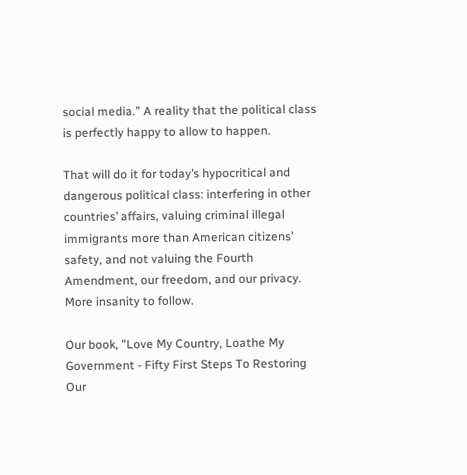social media.” A reality that the political class is perfectly happy to allow to happen.

That will do it for today’s hypocritical and dangerous political class: interfering in other countries’ affairs, valuing criminal illegal immigrants more than American citizens’ safety, and not valuing the Fourth Amendment, our freedom, and our privacy. More insanity to follow.

Our book, "Love My Country, Loathe My Government - Fifty First Steps To Restoring Our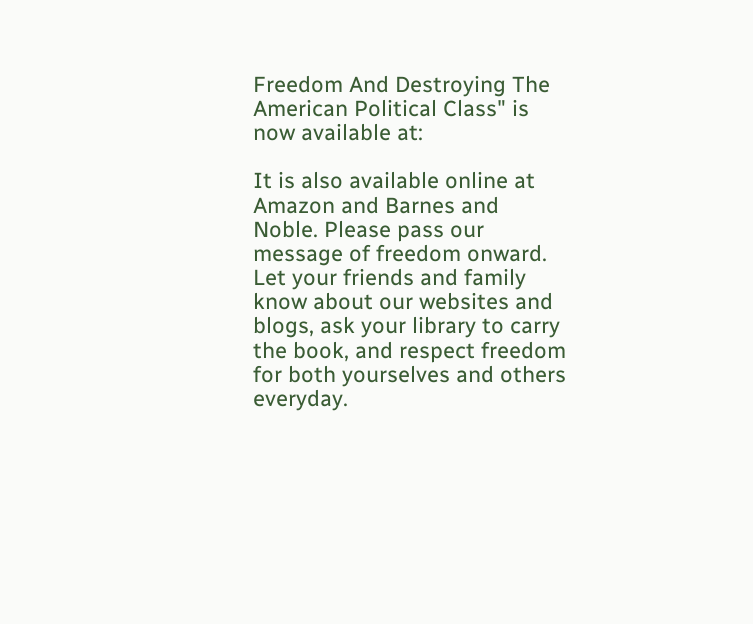Freedom And Destroying The American Political Class" is now available at:

It is also available online at Amazon and Barnes and Noble. Please pass our message of freedom onward. Let your friends and family know about our websites and blogs, ask your library to carry the book, and respect freedom for both yourselves and others everyday.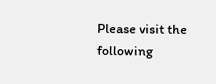Please visit the following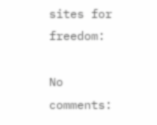sites for freedom:

No comments: